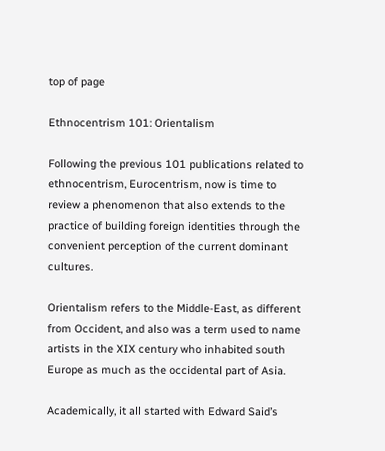top of page

Ethnocentrism 101: Orientalism

Following the previous 101 publications related to ethnocentrism, Eurocentrism, now is time to review a phenomenon that also extends to the practice of building foreign identities through the convenient perception of the current dominant cultures.

Orientalism refers to the Middle-East, as different from Occident, and also was a term used to name artists in the XIX century who inhabited south Europe as much as the occidental part of Asia.

Academically, it all started with Edward Said’s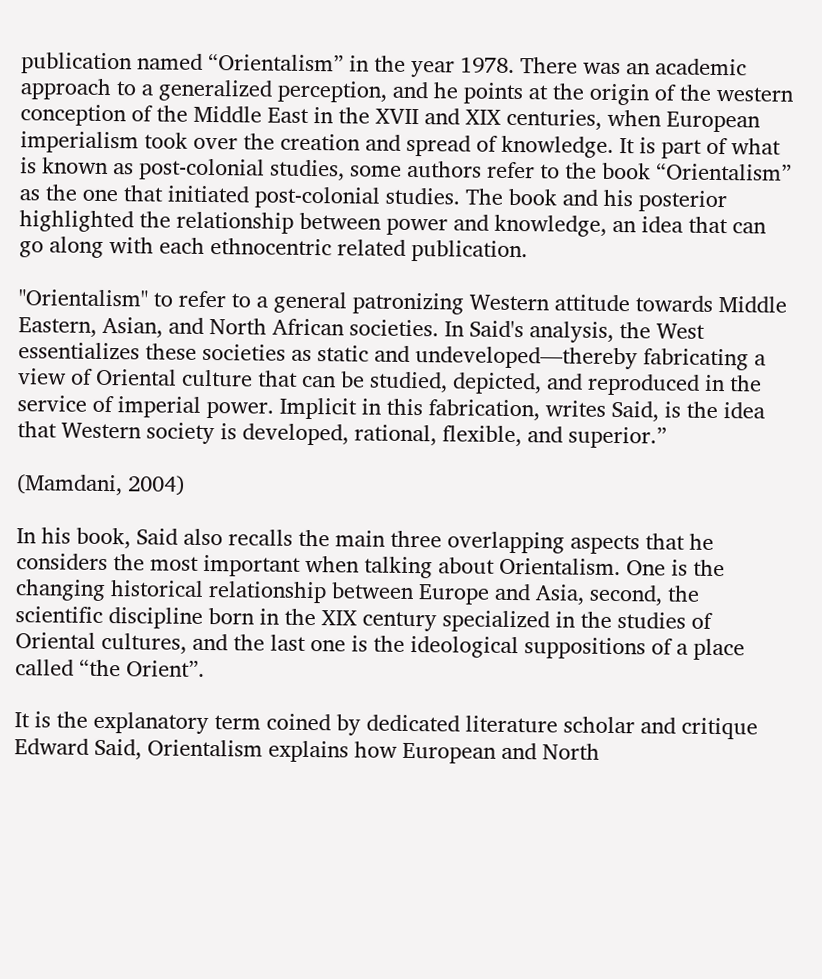publication named “Orientalism” in the year 1978. There was an academic approach to a generalized perception, and he points at the origin of the western conception of the Middle East in the XVII and XIX centuries, when European imperialism took over the creation and spread of knowledge. It is part of what is known as post-colonial studies, some authors refer to the book “Orientalism” as the one that initiated post-colonial studies. The book and his posterior highlighted the relationship between power and knowledge, an idea that can go along with each ethnocentric related publication.

"Orientalism" to refer to a general patronizing Western attitude towards Middle Eastern, Asian, and North African societies. In Said's analysis, the West essentializes these societies as static and undeveloped—thereby fabricating a view of Oriental culture that can be studied, depicted, and reproduced in the service of imperial power. Implicit in this fabrication, writes Said, is the idea that Western society is developed, rational, flexible, and superior.”

(Mamdani, 2004)

In his book, Said also recalls the main three overlapping aspects that he considers the most important when talking about Orientalism. One is the changing historical relationship between Europe and Asia, second, the scientific discipline born in the XIX century specialized in the studies of Oriental cultures, and the last one is the ideological suppositions of a place called “the Orient”.

It is the explanatory term coined by dedicated literature scholar and critique Edward Said, Orientalism explains how European and North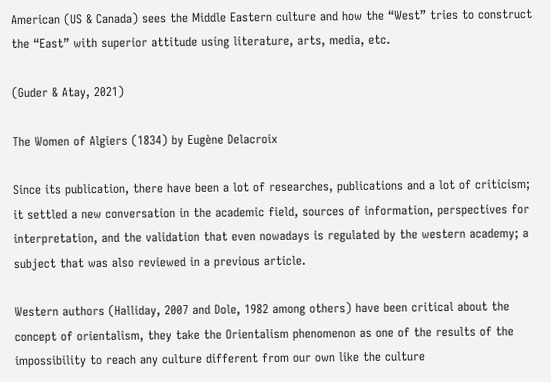American (US & Canada) sees the Middle Eastern culture and how the “West” tries to construct the “East” with superior attitude using literature, arts, media, etc.

(Guder & Atay, 2021)

The Women of Algiers (1834) by Eugène Delacroix

Since its publication, there have been a lot of researches, publications and a lot of criticism; it settled a new conversation in the academic field, sources of information, perspectives for interpretation, and the validation that even nowadays is regulated by the western academy; a subject that was also reviewed in a previous article.

Western authors (Halliday, 2007 and Dole, 1982 among others) have been critical about the concept of orientalism, they take the Orientalism phenomenon as one of the results of the impossibility to reach any culture different from our own like the culture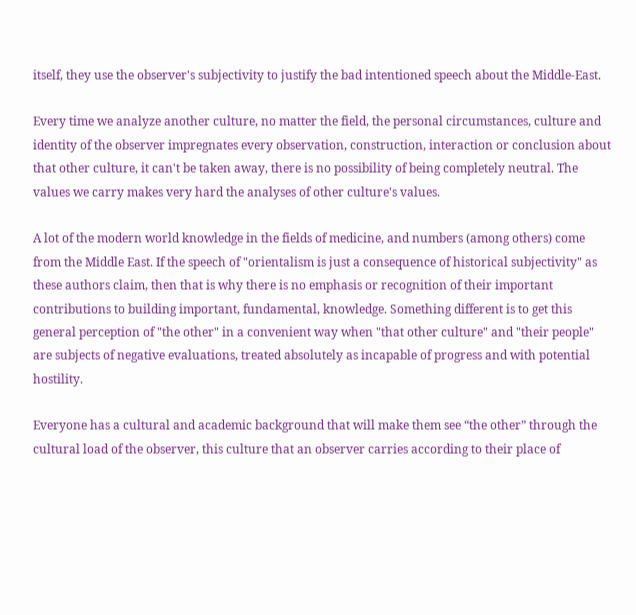itself, they use the observer's subjectivity to justify the bad intentioned speech about the Middle-East.

Every time we analyze another culture, no matter the field, the personal circumstances, culture and identity of the observer impregnates every observation, construction, interaction or conclusion about that other culture, it can't be taken away, there is no possibility of being completely neutral. The values we carry makes very hard the analyses of other culture's values.

A lot of the modern world knowledge in the fields of medicine, and numbers (among others) come from the Middle East. If the speech of "orientalism is just a consequence of historical subjectivity" as these authors claim, then that is why there is no emphasis or recognition of their important contributions to building important, fundamental, knowledge. Something different is to get this general perception of "the other" in a convenient way when "that other culture" and "their people" are subjects of negative evaluations, treated absolutely as incapable of progress and with potential hostility.

Everyone has a cultural and academic background that will make them see “the other” through the cultural load of the observer, this culture that an observer carries according to their place of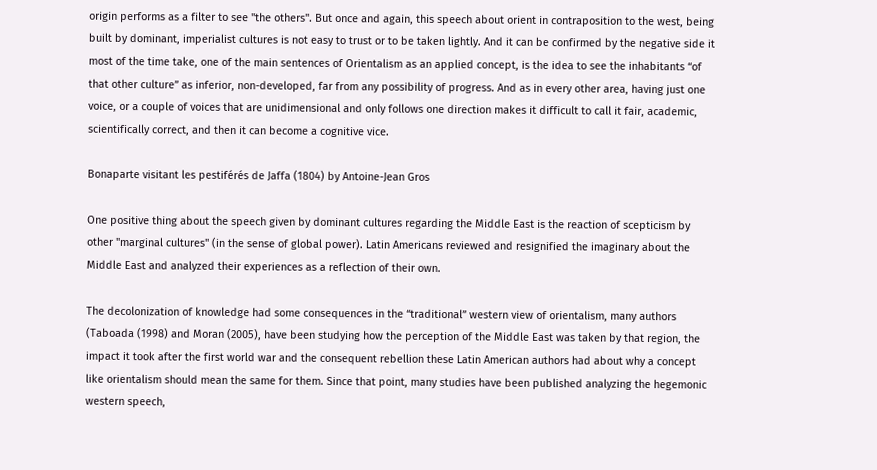origin performs as a filter to see "the others". But once and again, this speech about orient in contraposition to the west, being built by dominant, imperialist cultures is not easy to trust or to be taken lightly. And it can be confirmed by the negative side it most of the time take, one of the main sentences of Orientalism as an applied concept, is the idea to see the inhabitants “of that other culture” as inferior, non-developed, far from any possibility of progress. And as in every other area, having just one voice, or a couple of voices that are unidimensional and only follows one direction makes it difficult to call it fair, academic, scientifically correct, and then it can become a cognitive vice.

Bonaparte visitant les pestiférés de Jaffa (1804) by Antoine-Jean Gros

One positive thing about the speech given by dominant cultures regarding the Middle East is the reaction of scepticism by other "marginal cultures" (in the sense of global power). Latin Americans reviewed and resignified the imaginary about the Middle East and analyzed their experiences as a reflection of their own.

The decolonization of knowledge had some consequences in the “traditional” western view of orientalism, many authors (Taboada (1998) and Moran (2005), have been studying how the perception of the Middle East was taken by that region, the impact it took after the first world war and the consequent rebellion these Latin American authors had about why a concept like orientalism should mean the same for them. Since that point, many studies have been published analyzing the hegemonic western speech,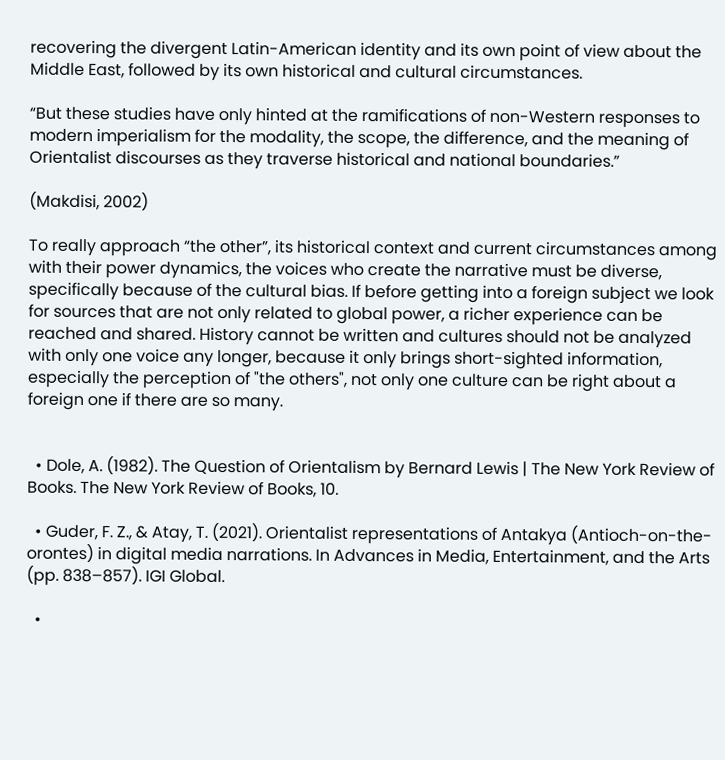recovering the divergent Latin-American identity and its own point of view about the Middle East, followed by its own historical and cultural circumstances.

“But these studies have only hinted at the ramifications of non-Western responses to modern imperialism for the modality, the scope, the difference, and the meaning of Orientalist discourses as they traverse historical and national boundaries.”

(Makdisi, 2002)

To really approach “the other”, its historical context and current circumstances among with their power dynamics, the voices who create the narrative must be diverse, specifically because of the cultural bias. If before getting into a foreign subject we look for sources that are not only related to global power, a richer experience can be reached and shared. History cannot be written and cultures should not be analyzed with only one voice any longer, because it only brings short-sighted information, especially the perception of "the others", not only one culture can be right about a foreign one if there are so many.


  • Dole, A. (1982). The Question of Orientalism by Bernard Lewis | The New York Review of Books. The New York Review of Books, 10.

  • Guder, F. Z., & Atay, T. (2021). Orientalist representations of Antakya (Antioch-on-the-orontes) in digital media narrations. In Advances in Media, Entertainment, and the Arts (pp. 838–857). IGI Global.

  •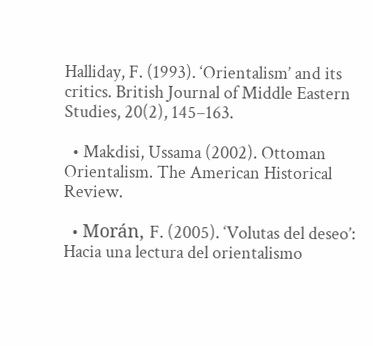Halliday, F. (1993). ‘Orientalism’ and its critics. British Journal of Middle Eastern Studies, 20(2), 145–163.

  • Makdisi, Ussama (2002). Ottoman Orientalism. The American Historical Review.

  • Morán, F. (2005). ‘Volutas del deseo’: Hacia una lectura del orientalismo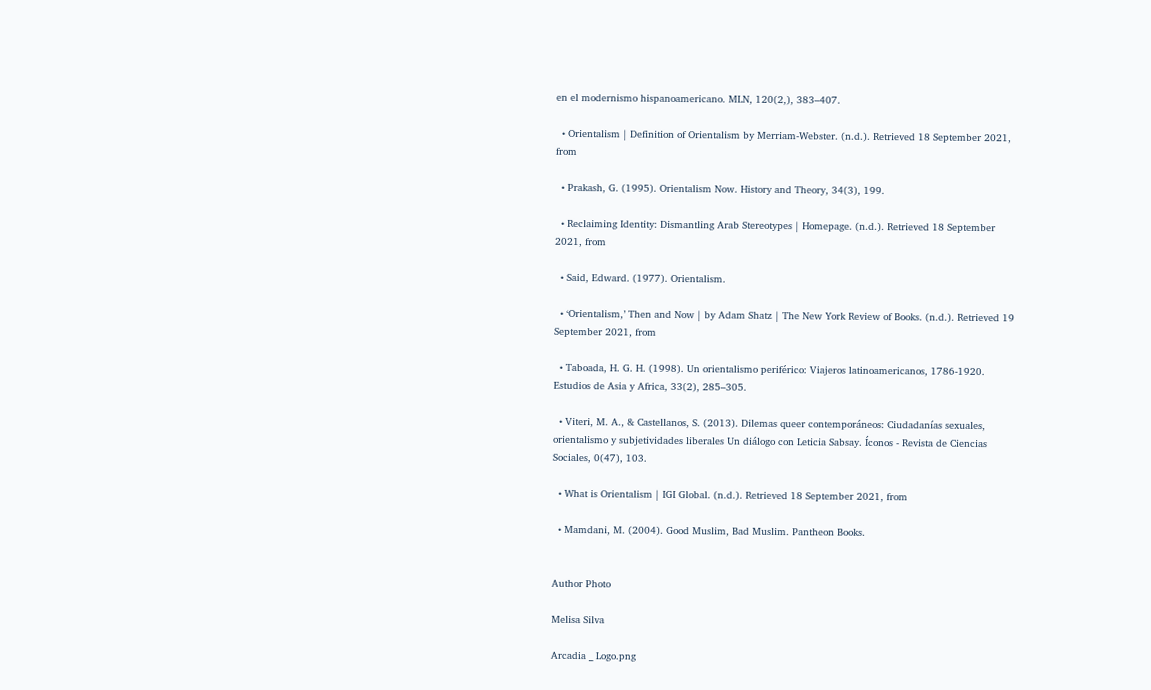en el modernismo hispanoamericano. MLN, 120(2,), 383–407.

  • Orientalism | Definition of Orientalism by Merriam-Webster. (n.d.). Retrieved 18 September 2021, from

  • Prakash, G. (1995). Orientalism Now. History and Theory, 34(3), 199.

  • Reclaiming Identity: Dismantling Arab Stereotypes | Homepage. (n.d.). Retrieved 18 September 2021, from

  • Said, Edward. (1977). Orientalism.

  • ‘Orientalism,’ Then and Now | by Adam Shatz | The New York Review of Books. (n.d.). Retrieved 19 September 2021, from

  • Taboada, H. G. H. (1998). Un orientalismo periférico: Viajeros latinoamericanos, 1786-1920. Estudios de Asia y Africa, 33(2), 285–305.

  • Viteri, M. A., & Castellanos, S. (2013). Dilemas queer contemporáneos: Ciudadanías sexuales, orientalismo y subjetividades liberales Un diálogo con Leticia Sabsay. Íconos - Revista de Ciencias Sociales, 0(47), 103.

  • What is Orientalism | IGI Global. (n.d.). Retrieved 18 September 2021, from

  • Mamdani, M. (2004). Good Muslim, Bad Muslim. Pantheon Books.


Author Photo

Melisa Silva

Arcadia _ Logo.png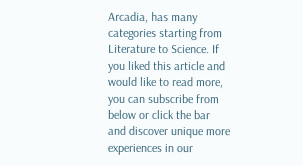Arcadia, has many categories starting from Literature to Science. If you liked this article and would like to read more, you can subscribe from below or click the bar and discover unique more experiences in our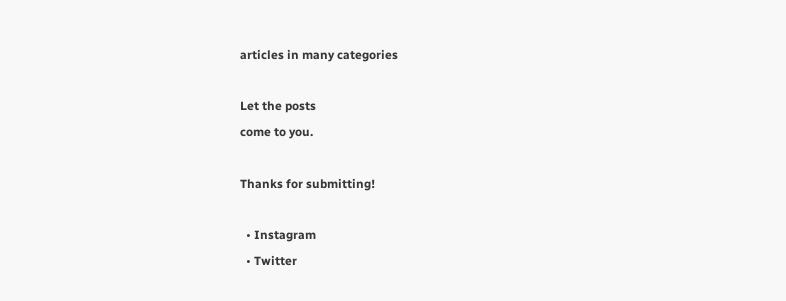articles in many categories

Let the posts
come to you.

Thanks for submitting!

  • Instagram
  • Twitter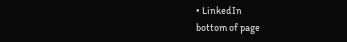• LinkedIn
bottom of page